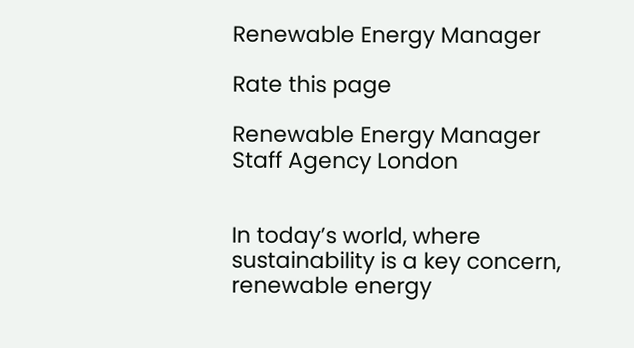Renewable Energy Manager

Rate this page

Renewable Energy Manager Staff Agency London


In today’s world, where sustainability is a key concern, renewable energy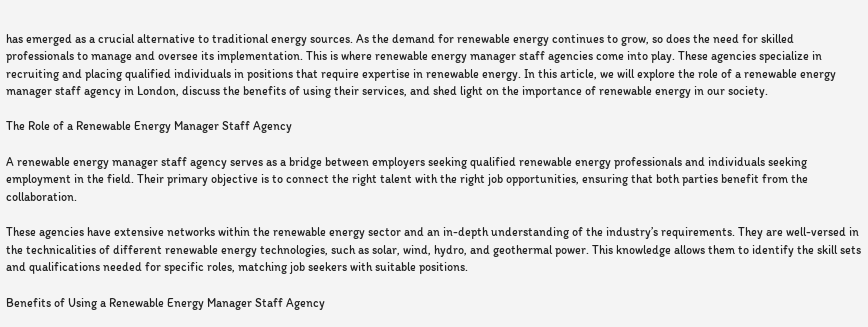has emerged as a crucial alternative to traditional energy sources. As the demand for renewable energy continues to grow, so does the need for skilled professionals to manage and oversee its implementation. This is where renewable energy manager staff agencies come into play. These agencies specialize in recruiting and placing qualified individuals in positions that require expertise in renewable energy. In this article, we will explore the role of a renewable energy manager staff agency in London, discuss the benefits of using their services, and shed light on the importance of renewable energy in our society.

The Role of a Renewable Energy Manager Staff Agency

A renewable energy manager staff agency serves as a bridge between employers seeking qualified renewable energy professionals and individuals seeking employment in the field. Their primary objective is to connect the right talent with the right job opportunities, ensuring that both parties benefit from the collaboration.

These agencies have extensive networks within the renewable energy sector and an in-depth understanding of the industry’s requirements. They are well-versed in the technicalities of different renewable energy technologies, such as solar, wind, hydro, and geothermal power. This knowledge allows them to identify the skill sets and qualifications needed for specific roles, matching job seekers with suitable positions.

Benefits of Using a Renewable Energy Manager Staff Agency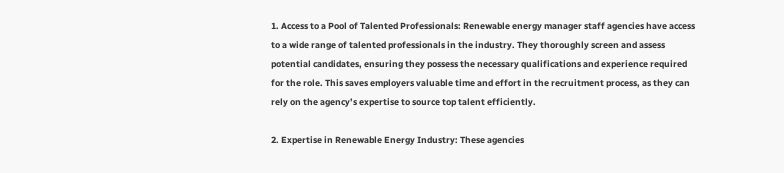1. Access to a Pool of Talented Professionals: Renewable energy manager staff agencies have access to a wide range of talented professionals in the industry. They thoroughly screen and assess potential candidates, ensuring they possess the necessary qualifications and experience required for the role. This saves employers valuable time and effort in the recruitment process, as they can rely on the agency’s expertise to source top talent efficiently.

2. Expertise in Renewable Energy Industry: These agencies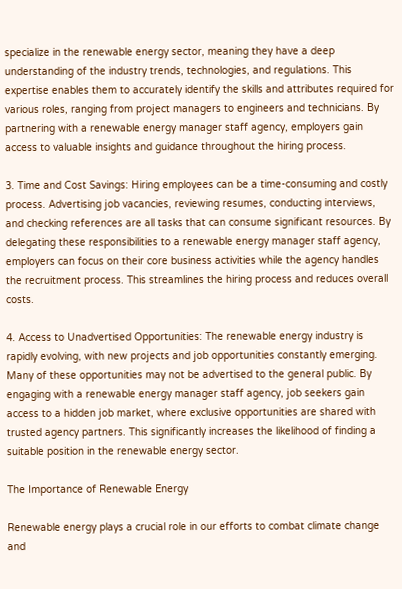specialize in the renewable energy sector, meaning they have a deep understanding of the industry trends, technologies, and regulations. This expertise enables them to accurately identify the skills and attributes required for various roles, ranging from project managers to engineers and technicians. By partnering with a renewable energy manager staff agency, employers gain access to valuable insights and guidance throughout the hiring process.

3. Time and Cost Savings: Hiring employees can be a time-consuming and costly process. Advertising job vacancies, reviewing resumes, conducting interviews, and checking references are all tasks that can consume significant resources. By delegating these responsibilities to a renewable energy manager staff agency, employers can focus on their core business activities while the agency handles the recruitment process. This streamlines the hiring process and reduces overall costs.

4. Access to Unadvertised Opportunities: The renewable energy industry is rapidly evolving, with new projects and job opportunities constantly emerging. Many of these opportunities may not be advertised to the general public. By engaging with a renewable energy manager staff agency, job seekers gain access to a hidden job market, where exclusive opportunities are shared with trusted agency partners. This significantly increases the likelihood of finding a suitable position in the renewable energy sector.

The Importance of Renewable Energy

Renewable energy plays a crucial role in our efforts to combat climate change and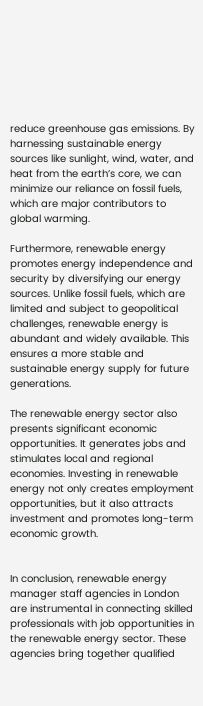reduce greenhouse gas emissions. By harnessing sustainable energy sources like sunlight, wind, water, and heat from the earth’s core, we can minimize our reliance on fossil fuels, which are major contributors to global warming.

Furthermore, renewable energy promotes energy independence and security by diversifying our energy sources. Unlike fossil fuels, which are limited and subject to geopolitical challenges, renewable energy is abundant and widely available. This ensures a more stable and sustainable energy supply for future generations.

The renewable energy sector also presents significant economic opportunities. It generates jobs and stimulates local and regional economies. Investing in renewable energy not only creates employment opportunities, but it also attracts investment and promotes long-term economic growth.


In conclusion, renewable energy manager staff agencies in London are instrumental in connecting skilled professionals with job opportunities in the renewable energy sector. These agencies bring together qualified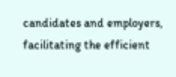candidates and employers, facilitating the efficient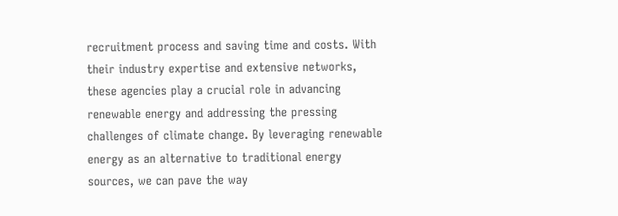recruitment process and saving time and costs. With their industry expertise and extensive networks, these agencies play a crucial role in advancing renewable energy and addressing the pressing challenges of climate change. By leveraging renewable energy as an alternative to traditional energy sources, we can pave the way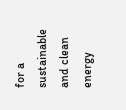for a sustainable and clean energy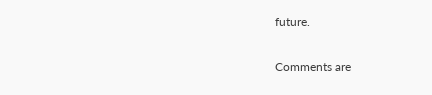future.

Comments are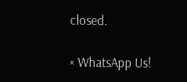closed.

× WhatsApp Us!